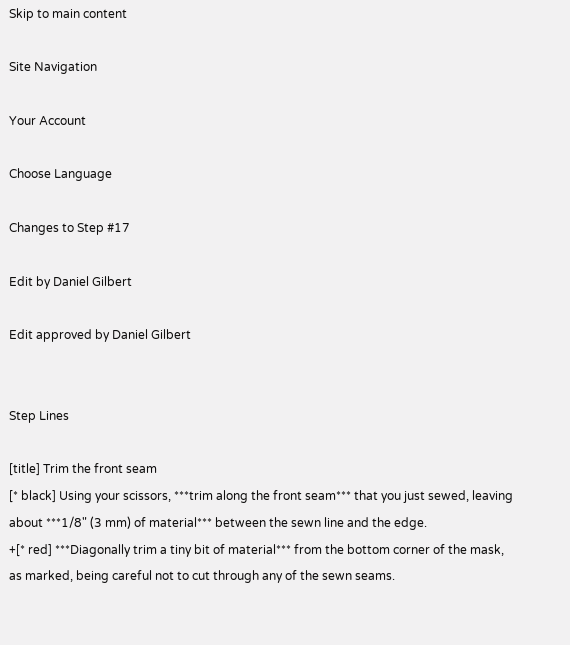Skip to main content

Site Navigation

Your Account

Choose Language

Changes to Step #17

Edit by Daniel Gilbert

Edit approved by Daniel Gilbert


Step Lines

[title] Trim the front seam
[* black] Using your scissors, ***trim along the front seam*** that you just sewed, leaving about ***1/8" (3 mm) of material*** between the sewn line and the edge.
+[* red] ***Diagonally trim a tiny bit of material*** from the bottom corner of the mask, as marked, being careful not to cut through any of the sewn seams.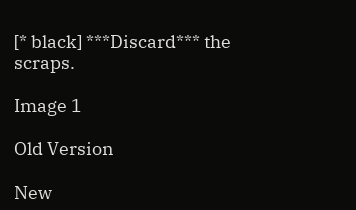[* black] ***Discard*** the scraps.

Image 1

Old Version

New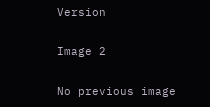Version

Image 2

No previous image